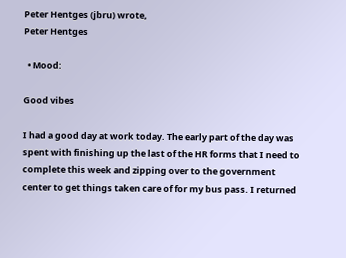Peter Hentges (jbru) wrote,
Peter Hentges

  • Mood:

Good vibes

I had a good day at work today. The early part of the day was spent with finishing up the last of the HR forms that I need to complete this week and zipping over to the government center to get things taken care of for my bus pass. I returned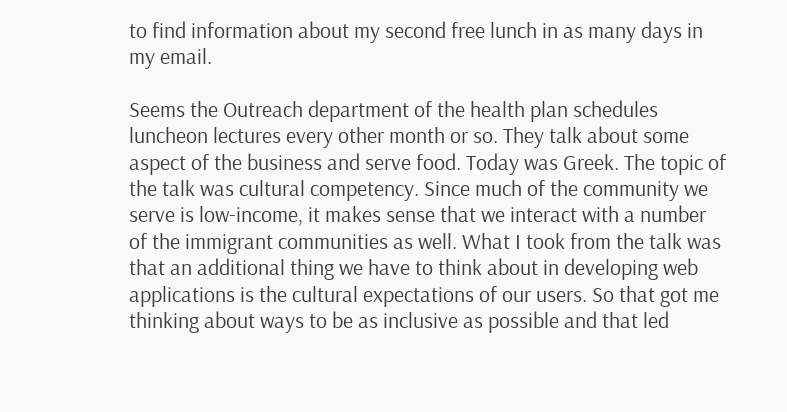to find information about my second free lunch in as many days in my email.

Seems the Outreach department of the health plan schedules luncheon lectures every other month or so. They talk about some aspect of the business and serve food. Today was Greek. The topic of the talk was cultural competency. Since much of the community we serve is low-income, it makes sense that we interact with a number of the immigrant communities as well. What I took from the talk was that an additional thing we have to think about in developing web applications is the cultural expectations of our users. So that got me thinking about ways to be as inclusive as possible and that led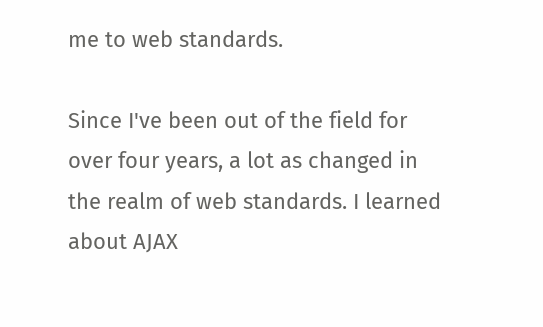me to web standards.

Since I've been out of the field for over four years, a lot as changed in the realm of web standards. I learned about AJAX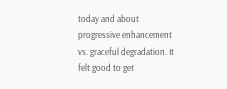today and about progressive enhancement vs. graceful degradation. It felt good to get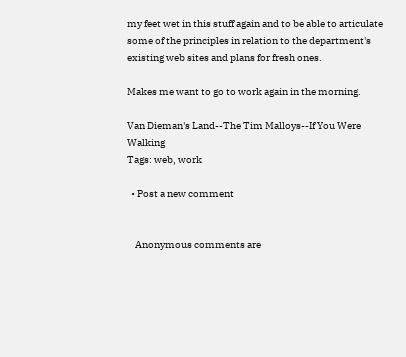my feet wet in this stuff again and to be able to articulate some of the principles in relation to the department's existing web sites and plans for fresh ones.

Makes me want to go to work again in the morning.

Van Dieman's Land--The Tim Malloys--If You Were Walking
Tags: web, work

  • Post a new comment


    Anonymous comments are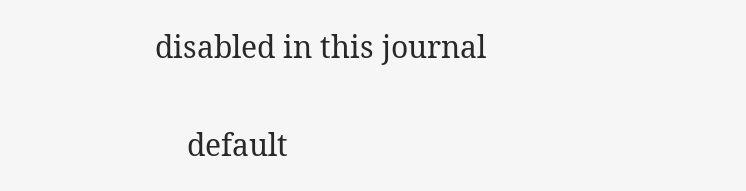disabled in this journal

    default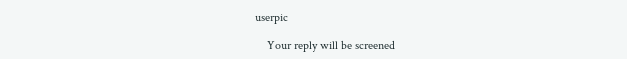userpic

    Your reply will be screened